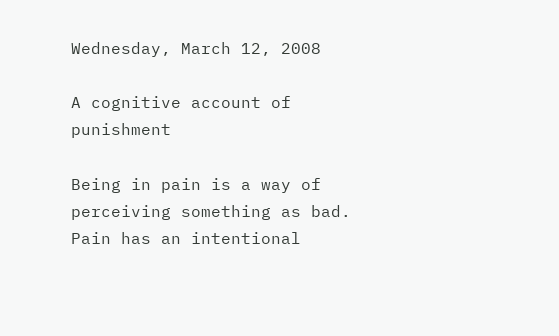Wednesday, March 12, 2008

A cognitive account of punishment

Being in pain is a way of perceiving something as bad. Pain has an intentional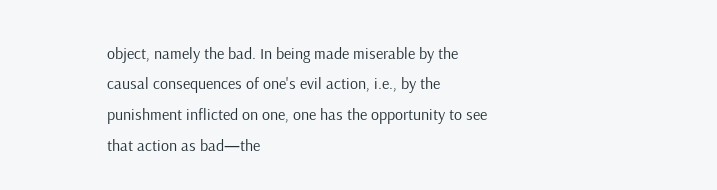object, namely the bad. In being made miserable by the causal consequences of one's evil action, i.e., by the punishment inflicted on one, one has the opportunity to see that action as bad—the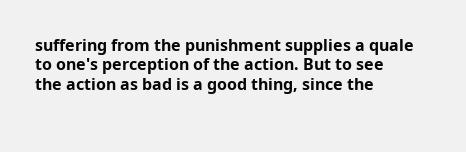suffering from the punishment supplies a quale to one's perception of the action. But to see the action as bad is a good thing, since the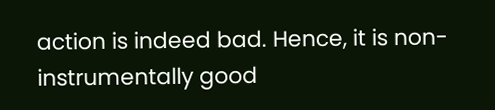action is indeed bad. Hence, it is non-instrumentally good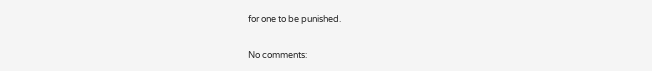for one to be punished.

No comments: